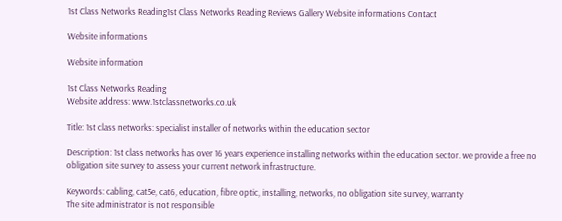1st Class Networks Reading1st Class Networks Reading Reviews Gallery Website informations Contact

Website informations

Website information

1st Class Networks Reading
Website address: www.1stclassnetworks.co.uk

Title: 1st class networks: specialist installer of networks within the education sector

Description: 1st class networks has over 16 years experience installing networks within the education sector. we provide a free no obligation site survey to assess your current network infrastructure.

Keywords: cabling, cat5e, cat6, education, fibre optic, installing, networks, no obligation site survey, warranty
The site administrator is not responsible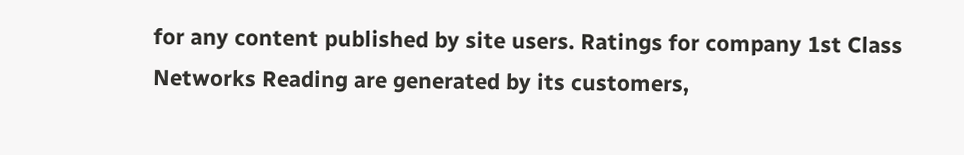for any content published by site users. Ratings for company 1st Class Networks Reading are generated by its customers,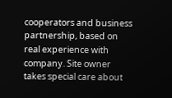cooperators and business partnership, based on real experience with company. Site owner takes special care about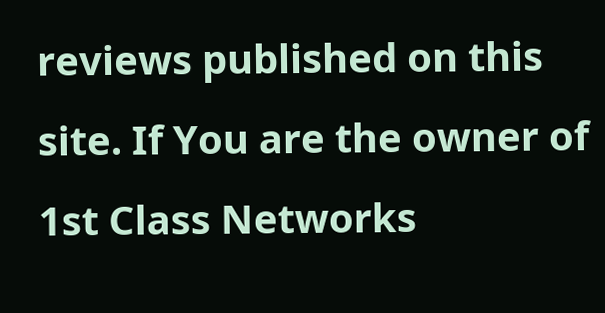reviews published on this site. If You are the owner of 1st Class Networks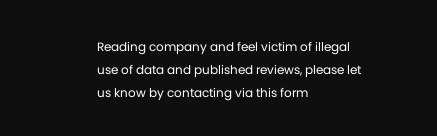Reading company and feel victim of illegal use of data and published reviews, please let us know by contacting via this form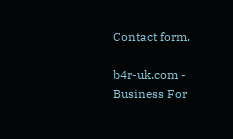Contact form.

b4r-uk.com - Business For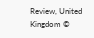Review, United Kingdom ©